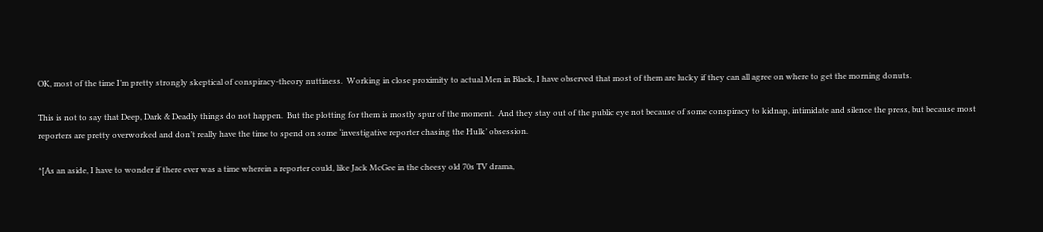OK, most of the time I’m pretty strongly skeptical of conspiracy-theory nuttiness.  Working in close proximity to actual Men in Black, I have observed that most of them are lucky if they can all agree on where to get the morning donuts.

This is not to say that Deep, Dark & Deadly things do not happen.  But the plotting for them is mostly spur of the moment.  And they stay out of the public eye not because of some conspiracy to kidnap, intimidate and silence the press, but because most reporters are pretty overworked and don’t really have the time to spend on some ‘investigative reporter chasing the Hulk’ obsession.

*[As an aside, I have to wonder if there ever was a time wherein a reporter could, like Jack McGee in the cheesy old 70s TV drama,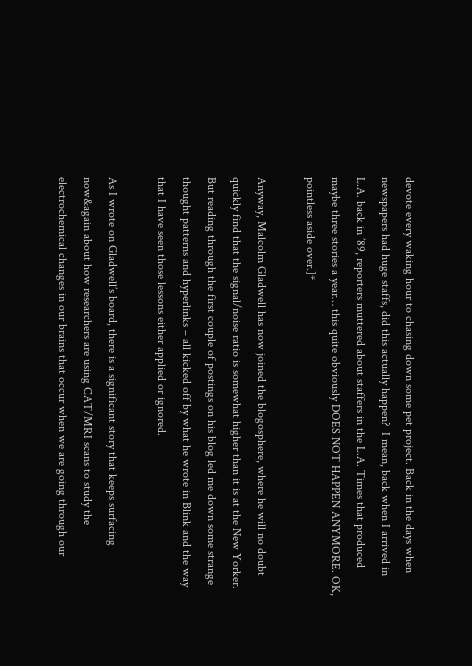devote every waking hour to chasing down some pet project. Back in the days when newspapers had huge staffs, did this actually happen?  I mean, back when I arrived in L.A. back in ’89, reporters muttered about staffers in the L.A. Times that produced maybe three stories a year… this quite obviously DOES NOT HAPPEN ANYMORE. OK, pointless aside over.]*

Anyway, Malcolm Gladwell has now joined the blogosphere, where he will no doubt quickly find that the signal/noise ratio is somewhat higher than it is at the New Yorker.  But reading through the first couple of postings on his blog led me down some strange thought patterns and hyperlinks – all kicked off by what he wrote in Blink and the way that I have seen those lessons either applied or ignored.

As I wrote on Gladwell’s board, there is a significant story that keeps surfacing now&again about how researchers are using CAT/MRI scans to study the electrochemical changes in our brains that occur when we are going through our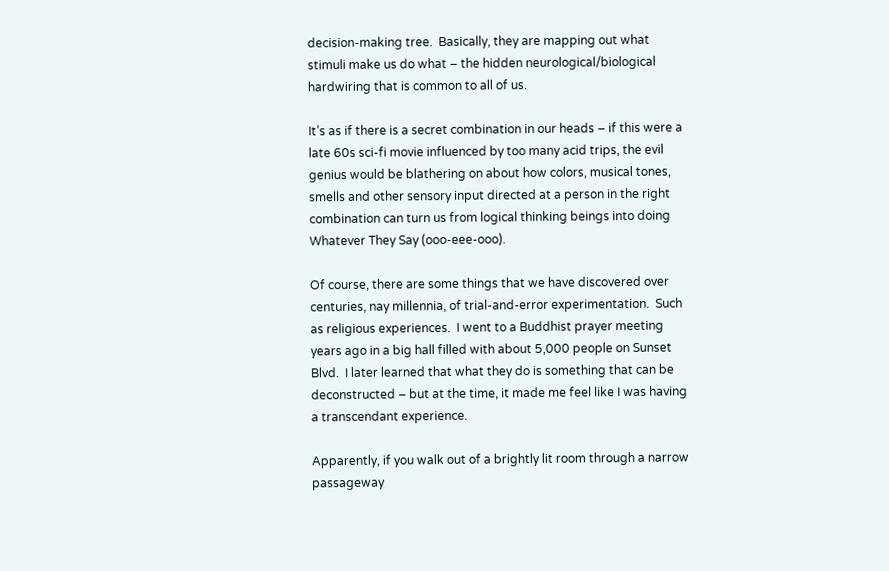decision-making tree.  Basically, they are mapping out what stimuli make us do what – the hidden neurological/biological hardwiring that is common to all of us.

It’s as if there is a secret combination in our heads – if this were a late 60s sci-fi movie influenced by too many acid trips, the evil genius would be blathering on about how colors, musical tones, smells and other sensory input directed at a person in the right combination can turn us from logical thinking beings into doing Whatever They Say (ooo-eee-ooo).

Of course, there are some things that we have discovered over centuries, nay millennia, of trial-and-error experimentation.  Such as religious experiences.  I went to a Buddhist prayer meeting years ago in a big hall filled with about 5,000 people on Sunset Blvd.  I later learned that what they do is something that can be deconstructed – but at the time, it made me feel like I was having a transcendant experience.

Apparently, if you walk out of a brightly lit room through a narrow passageway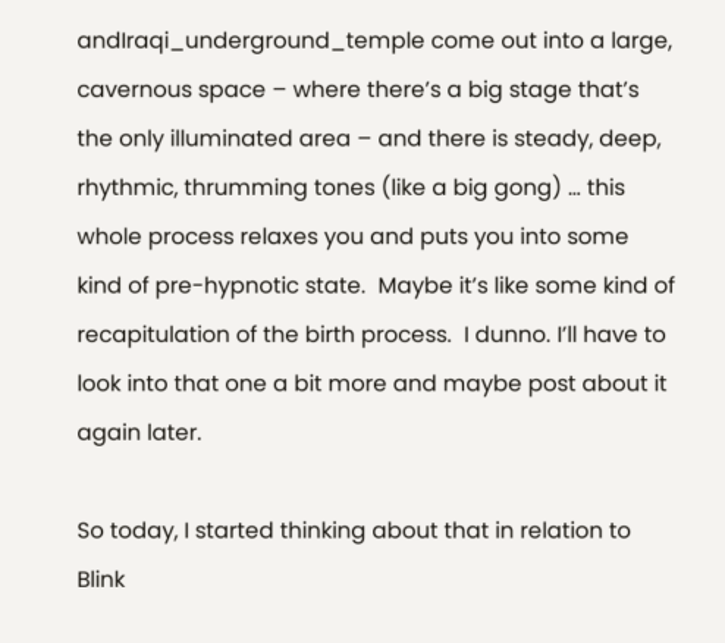andIraqi_underground_temple come out into a large, cavernous space – where there’s a big stage that’s the only illuminated area – and there is steady, deep, rhythmic, thrumming tones (like a big gong) … this whole process relaxes you and puts you into some kind of pre-hypnotic state.  Maybe it’s like some kind of recapitulation of the birth process.  I dunno. I’ll have to look into that one a bit more and maybe post about it again later.

So today, I started thinking about that in relation to Blink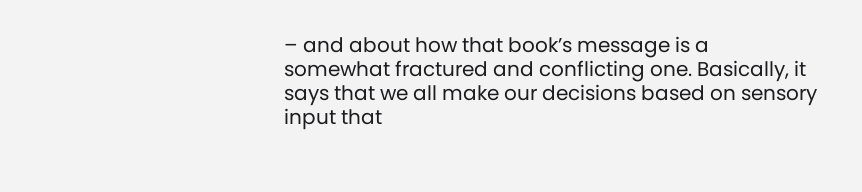– and about how that book’s message is a somewhat fractured and conflicting one. Basically, it says that we all make our decisions based on sensory input that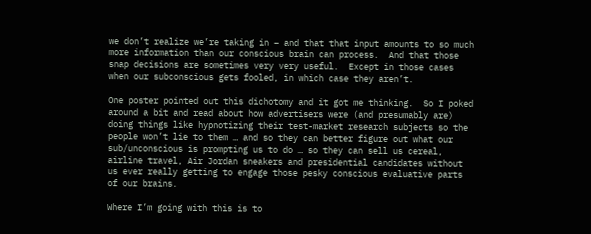we don’t realize we’re taking in – and that that input amounts to so much more information than our conscious brain can process.  And that those snap decisions are sometimes very very useful.  Except in those cases when our subconscious gets fooled, in which case they aren’t.

One poster pointed out this dichotomy and it got me thinking.  So I poked around a bit and read about how advertisers were (and presumably are) doing things like hypnotizing their test-market research subjects so the people won’t lie to them … and so they can better figure out what our sub/unconscious is prompting us to do … so they can sell us cereal, airline travel, Air Jordan sneakers and presidential candidates without us ever really getting to engage those pesky conscious evaluative parts of our brains.

Where I’m going with this is to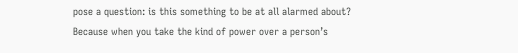pose a question: is this something to be at all alarmed about? Because when you take the kind of power over a person’s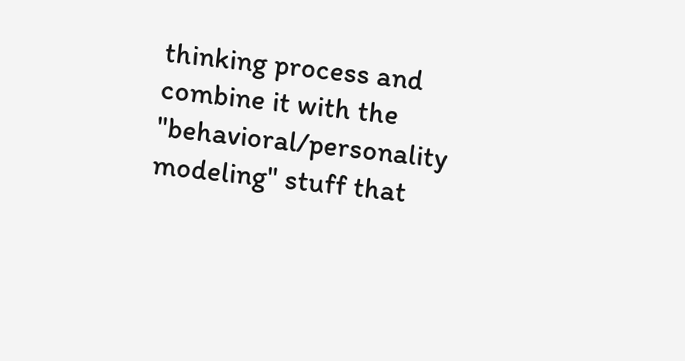thinking process and combine it with the "behavioral/personality modeling" stuff that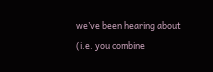we’ve been hearing about (i.e. you combine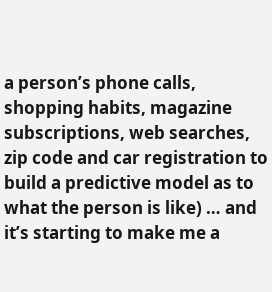a person’s phone calls, shopping habits, magazine subscriptions, web searches, zip code and car registration to build a predictive model as to what the person is like) … and it’s starting to make me a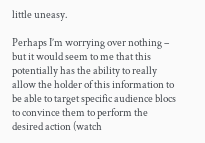little uneasy.

Perhaps I’m worrying over nothing – but it would seem to me that this potentially has the ability to really allow the holder of this information to be able to target specific audience blocs to convince them to perform the desired action (watch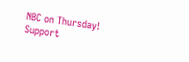NBC on Thursday! Support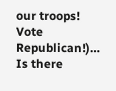our troops! Vote Republican!)…
Is there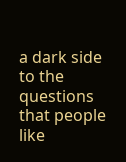a dark side to the questions that people like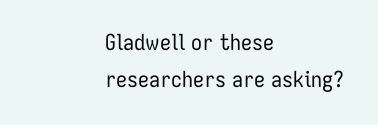Gladwell or these researchers are asking?